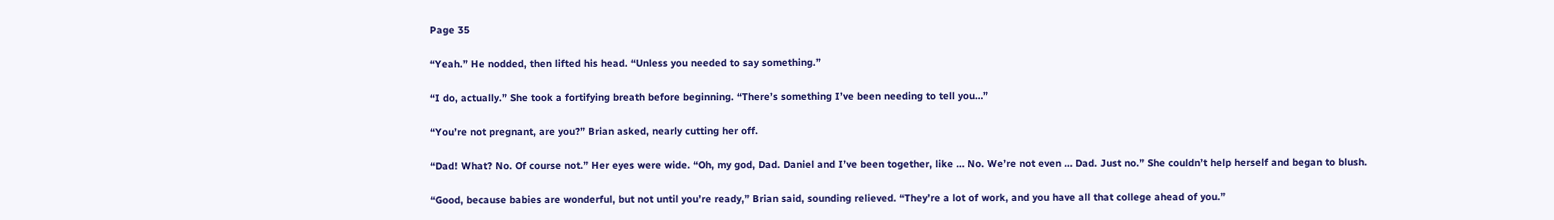Page 35

“Yeah.” He nodded, then lifted his head. “Unless you needed to say something.”

“I do, actually.” She took a fortifying breath before beginning. “There’s something I’ve been needing to tell you…”

“You’re not pregnant, are you?” Brian asked, nearly cutting her off.

“Dad! What? No. Of course not.” Her eyes were wide. “Oh, my god, Dad. Daniel and I’ve been together, like … No. We’re not even … Dad. Just no.” She couldn’t help herself and began to blush.

“Good, because babies are wonderful, but not until you’re ready,” Brian said, sounding relieved. “They’re a lot of work, and you have all that college ahead of you.”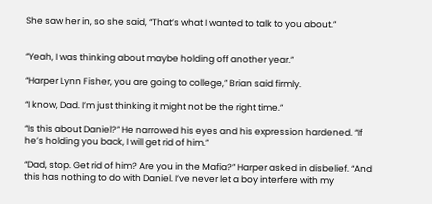She saw her in, so she said, “That’s what I wanted to talk to you about.”


“Yeah, I was thinking about maybe holding off another year.”

“Harper Lynn Fisher, you are going to college,” Brian said firmly.

“I know, Dad. I’m just thinking it might not be the right time.”

“Is this about Daniel?” He narrowed his eyes and his expression hardened. “If he’s holding you back, I will get rid of him.”

“Dad, stop. Get rid of him? Are you in the Mafia?” Harper asked in disbelief. “And this has nothing to do with Daniel. I’ve never let a boy interfere with my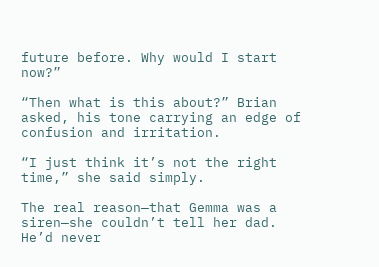future before. Why would I start now?”

“Then what is this about?” Brian asked, his tone carrying an edge of confusion and irritation.

“I just think it’s not the right time,” she said simply.

The real reason—that Gemma was a siren—she couldn’t tell her dad. He’d never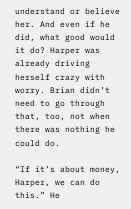understand or believe her. And even if he did, what good would it do? Harper was already driving herself crazy with worry. Brian didn’t need to go through that, too, not when there was nothing he could do.

“If it’s about money, Harper, we can do this.” He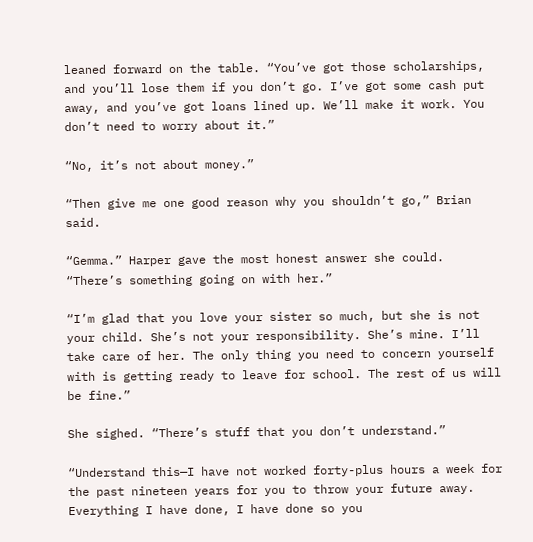leaned forward on the table. “You’ve got those scholarships, and you’ll lose them if you don’t go. I’ve got some cash put away, and you’ve got loans lined up. We’ll make it work. You don’t need to worry about it.”

“No, it’s not about money.”

“Then give me one good reason why you shouldn’t go,” Brian said.

“Gemma.” Harper gave the most honest answer she could. “There’s something going on with her.”

“I’m glad that you love your sister so much, but she is not your child. She’s not your responsibility. She’s mine. I’ll take care of her. The only thing you need to concern yourself with is getting ready to leave for school. The rest of us will be fine.”

She sighed. “There’s stuff that you don’t understand.”

“Understand this—I have not worked forty-plus hours a week for the past nineteen years for you to throw your future away. Everything I have done, I have done so you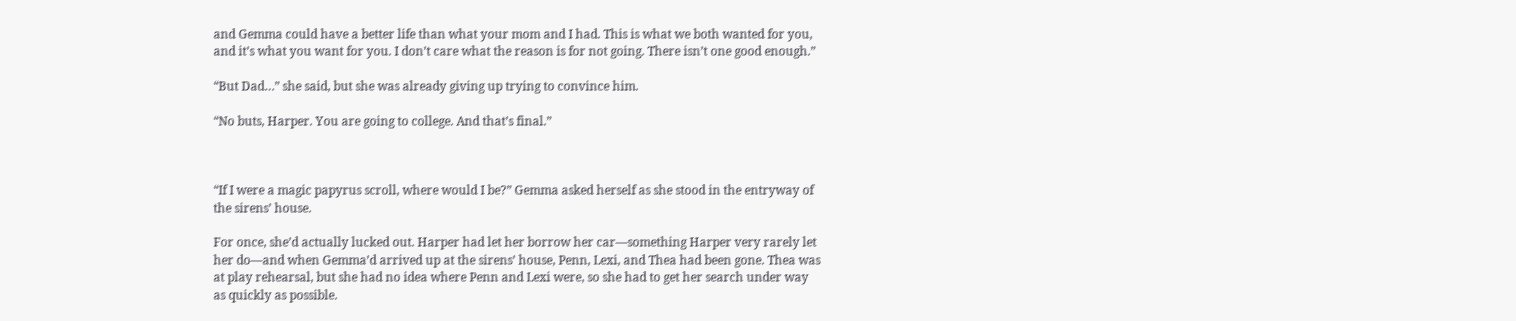and Gemma could have a better life than what your mom and I had. This is what we both wanted for you, and it’s what you want for you. I don’t care what the reason is for not going. There isn’t one good enough.”

“But Dad…” she said, but she was already giving up trying to convince him.

“No buts, Harper. You are going to college. And that’s final.”



“If I were a magic papyrus scroll, where would I be?” Gemma asked herself as she stood in the entryway of the sirens’ house.

For once, she’d actually lucked out. Harper had let her borrow her car—something Harper very rarely let her do—and when Gemma’d arrived up at the sirens’ house, Penn, Lexi, and Thea had been gone. Thea was at play rehearsal, but she had no idea where Penn and Lexi were, so she had to get her search under way as quickly as possible.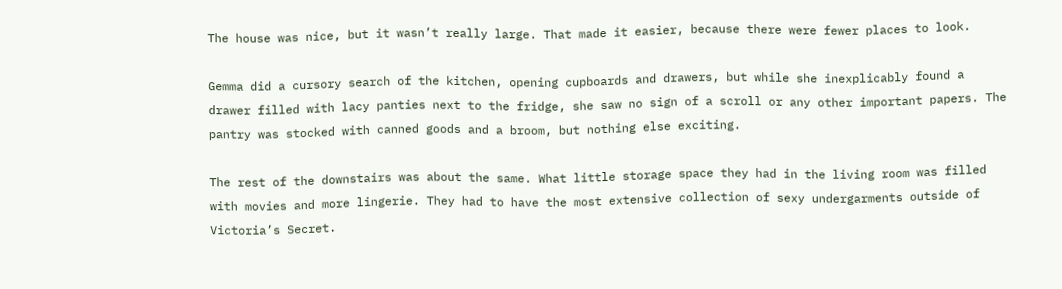The house was nice, but it wasn’t really large. That made it easier, because there were fewer places to look.

Gemma did a cursory search of the kitchen, opening cupboards and drawers, but while she inexplicably found a drawer filled with lacy panties next to the fridge, she saw no sign of a scroll or any other important papers. The pantry was stocked with canned goods and a broom, but nothing else exciting.

The rest of the downstairs was about the same. What little storage space they had in the living room was filled with movies and more lingerie. They had to have the most extensive collection of sexy undergarments outside of Victoria’s Secret.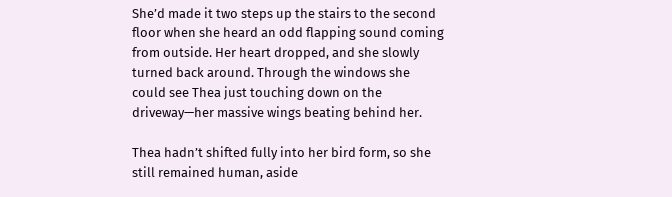She’d made it two steps up the stairs to the second floor when she heard an odd flapping sound coming from outside. Her heart dropped, and she slowly turned back around. Through the windows she could see Thea just touching down on the driveway—her massive wings beating behind her.

Thea hadn’t shifted fully into her bird form, so she still remained human, aside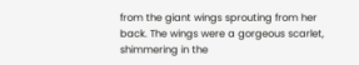from the giant wings sprouting from her back. The wings were a gorgeous scarlet, shimmering in the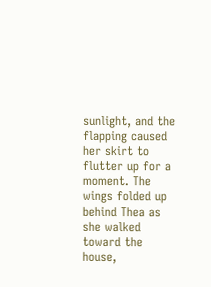sunlight, and the flapping caused her skirt to flutter up for a moment. The wings folded up behind Thea as she walked toward the house,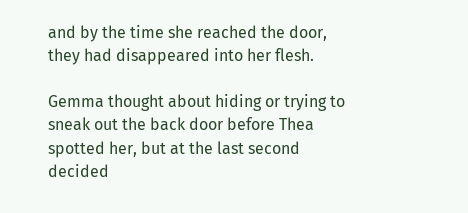and by the time she reached the door, they had disappeared into her flesh.

Gemma thought about hiding or trying to sneak out the back door before Thea spotted her, but at the last second decided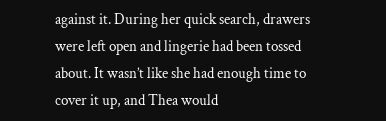against it. During her quick search, drawers were left open and lingerie had been tossed about. It wasn’t like she had enough time to cover it up, and Thea would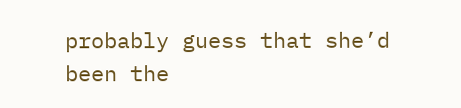probably guess that she’d been the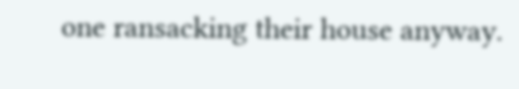one ransacking their house anyway.